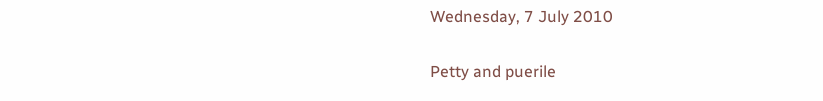Wednesday, 7 July 2010

Petty and puerile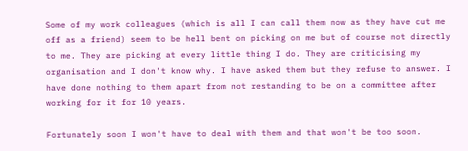Some of my work colleagues (which is all I can call them now as they have cut me off as a friend) seem to be hell bent on picking on me but of course not directly to me. They are picking at every little thing I do. They are criticising my organisation and I don't know why. I have asked them but they refuse to answer. I have done nothing to them apart from not restanding to be on a committee after working for it for 10 years.

Fortunately soon I won't have to deal with them and that won't be too soon.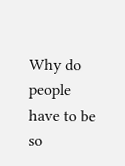Why do people have to be so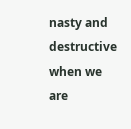nasty and destructive when we are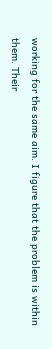working for the same aim. I figure that the problem is within them. Their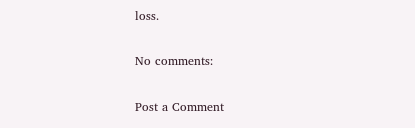loss.

No comments:

Post a Comment